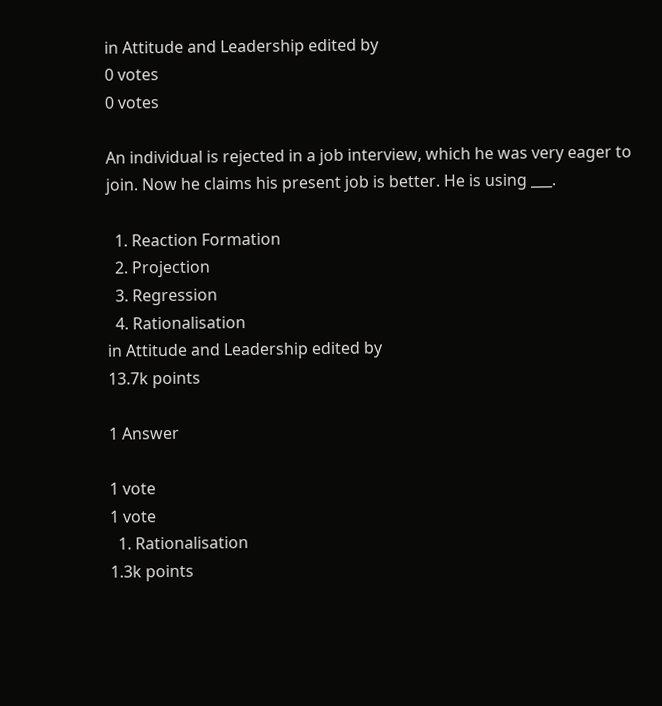in Attitude and Leadership edited by
0 votes
0 votes

An individual is rejected in a job interview, which he was very eager to join. Now he claims his present job is better. He is using ___.

  1. Reaction Formation
  2. Projection
  3. Regression
  4. Rationalisation
in Attitude and Leadership edited by
13.7k points

1 Answer

1 vote
1 vote
  1. Rationalisation
1.3k points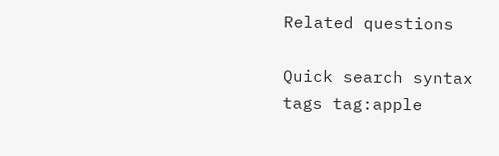Related questions

Quick search syntax
tags tag:apple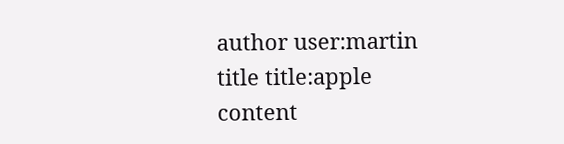author user:martin
title title:apple
content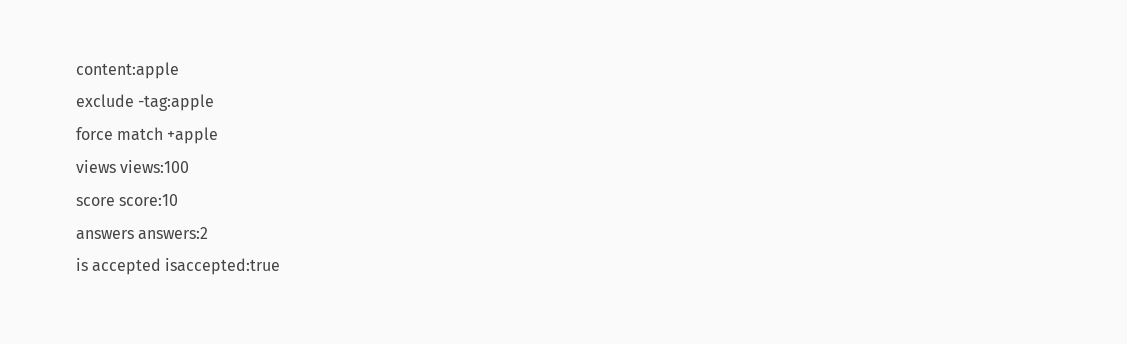content:apple
exclude -tag:apple
force match +apple
views views:100
score score:10
answers answers:2
is accepted isaccepted:true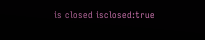is closed isclosed:true